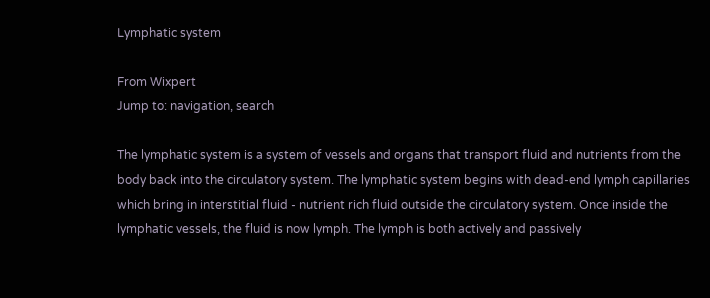Lymphatic system

From Wixpert
Jump to: navigation, search

The lymphatic system is a system of vessels and organs that transport fluid and nutrients from the body back into the circulatory system. The lymphatic system begins with dead-end lymph capillaries which bring in interstitial fluid - nutrient rich fluid outside the circulatory system. Once inside the lymphatic vessels, the fluid is now lymph. The lymph is both actively and passively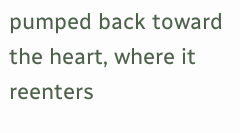pumped back toward the heart, where it reenters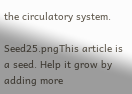the circulatory system.

Seed25.pngThis article is a seed. Help it grow by adding more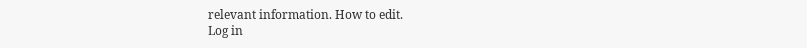relevant information. How to edit.
Log in